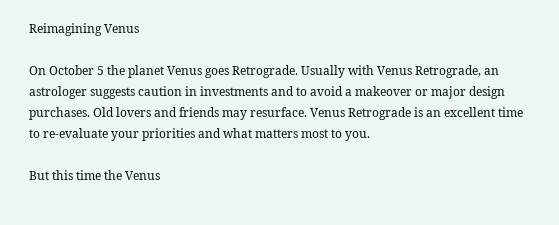Reimagining Venus

On October 5 the planet Venus goes Retrograde. Usually with Venus Retrograde, an astrologer suggests caution in investments and to avoid a makeover or major design purchases. Old lovers and friends may resurface. Venus Retrograde is an excellent time to re-evaluate your priorities and what matters most to you.

But this time the Venus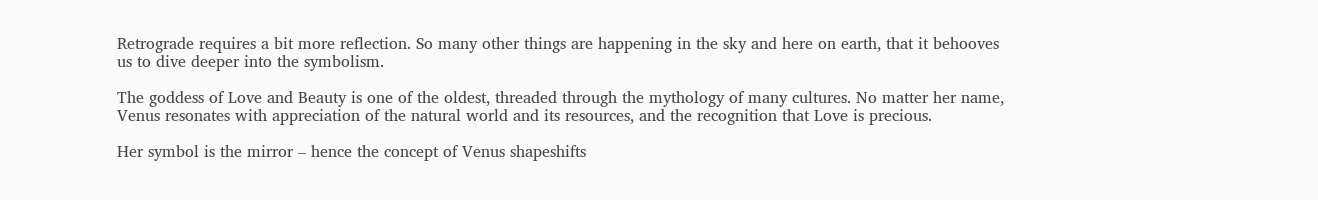Retrograde requires a bit more reflection. So many other things are happening in the sky and here on earth, that it behooves us to dive deeper into the symbolism.

The goddess of Love and Beauty is one of the oldest, threaded through the mythology of many cultures. No matter her name, Venus resonates with appreciation of the natural world and its resources, and the recognition that Love is precious.

Her symbol is the mirror – hence the concept of Venus shapeshifts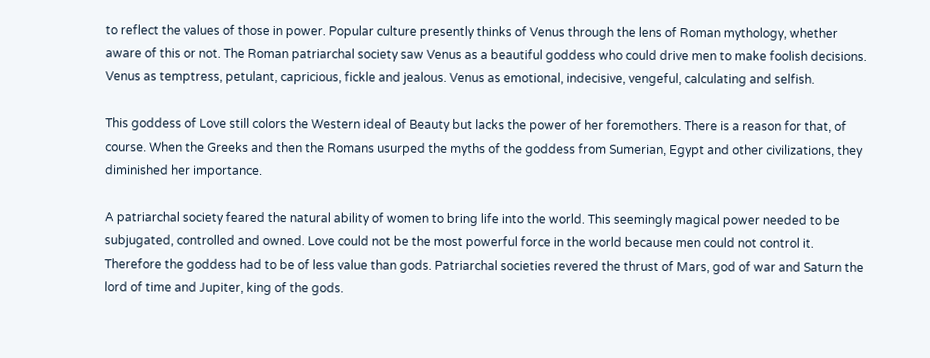to reflect the values of those in power. Popular culture presently thinks of Venus through the lens of Roman mythology, whether aware of this or not. The Roman patriarchal society saw Venus as a beautiful goddess who could drive men to make foolish decisions. Venus as temptress, petulant, capricious, fickle and jealous. Venus as emotional, indecisive, vengeful, calculating and selfish.

This goddess of Love still colors the Western ideal of Beauty but lacks the power of her foremothers. There is a reason for that, of course. When the Greeks and then the Romans usurped the myths of the goddess from Sumerian, Egypt and other civilizations, they diminished her importance.

A patriarchal society feared the natural ability of women to bring life into the world. This seemingly magical power needed to be subjugated, controlled and owned. Love could not be the most powerful force in the world because men could not control it. Therefore the goddess had to be of less value than gods. Patriarchal societies revered the thrust of Mars, god of war and Saturn the lord of time and Jupiter, king of the gods.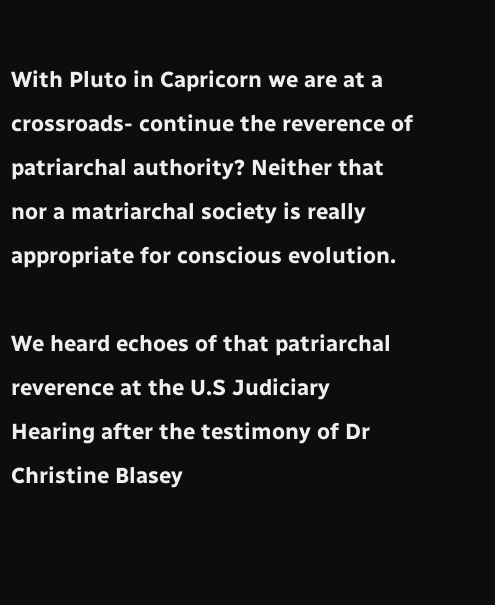With Pluto in Capricorn we are at a crossroads- continue the reverence of patriarchal authority? Neither that nor a matriarchal society is really appropriate for conscious evolution.

We heard echoes of that patriarchal reverence at the U.S Judiciary Hearing after the testimony of Dr Christine Blasey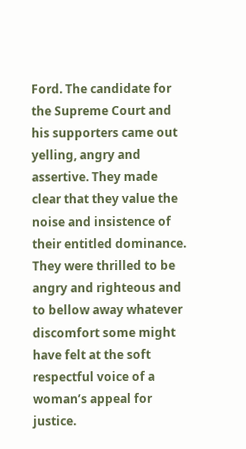Ford. The candidate for the Supreme Court and his supporters came out yelling, angry and assertive. They made clear that they value the noise and insistence of their entitled dominance. They were thrilled to be angry and righteous and to bellow away whatever discomfort some might have felt at the soft respectful voice of a woman’s appeal for justice.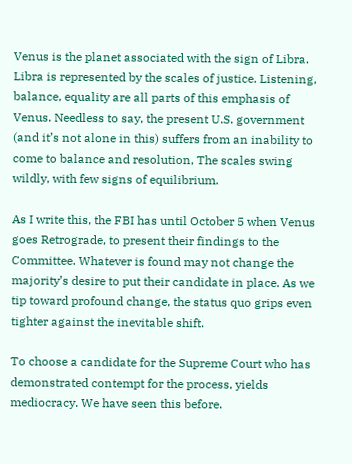Venus is the planet associated with the sign of Libra. Libra is represented by the scales of justice. Listening, balance, equality are all parts of this emphasis of Venus. Needless to say, the present U.S. government (and it’s not alone in this) suffers from an inability to come to balance and resolution, The scales swing wildly, with few signs of equilibrium.

As I write this, the FBI has until October 5 when Venus goes Retrograde, to present their findings to the Committee. Whatever is found may not change the majority’s desire to put their candidate in place. As we tip toward profound change, the status quo grips even tighter against the inevitable shift.

To choose a candidate for the Supreme Court who has demonstrated contempt for the process, yields mediocracy. We have seen this before.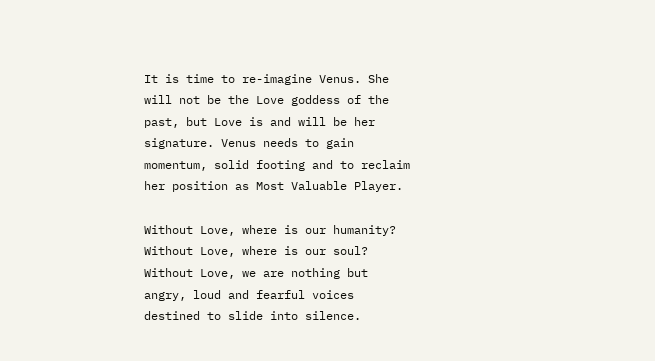It is time to re-imagine Venus. She will not be the Love goddess of the past, but Love is and will be her signature. Venus needs to gain momentum, solid footing and to reclaim her position as Most Valuable Player.

Without Love, where is our humanity? Without Love, where is our soul? Without Love, we are nothing but angry, loud and fearful voices destined to slide into silence.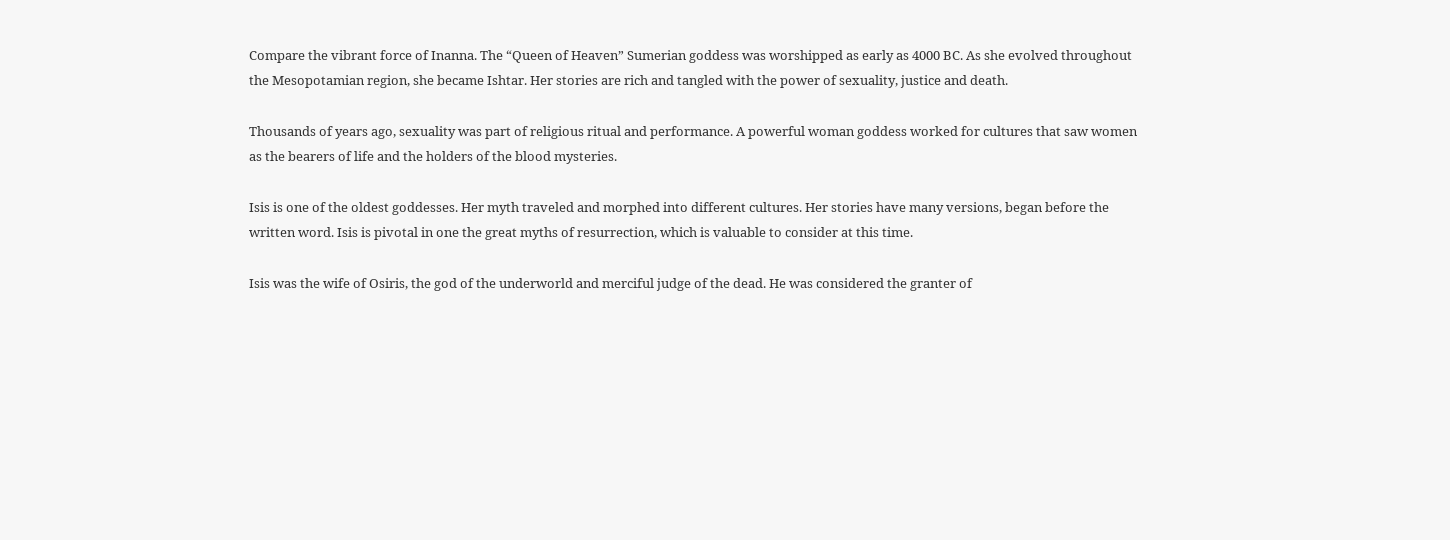Compare the vibrant force of Inanna. The “Queen of Heaven” Sumerian goddess was worshipped as early as 4000 BC. As she evolved throughout the Mesopotamian region, she became Ishtar. Her stories are rich and tangled with the power of sexuality, justice and death.

Thousands of years ago, sexuality was part of religious ritual and performance. A powerful woman goddess worked for cultures that saw women as the bearers of life and the holders of the blood mysteries.

Isis is one of the oldest goddesses. Her myth traveled and morphed into different cultures. Her stories have many versions, began before the written word. Isis is pivotal in one the great myths of resurrection, which is valuable to consider at this time.

Isis was the wife of Osiris, the god of the underworld and merciful judge of the dead. He was considered the granter of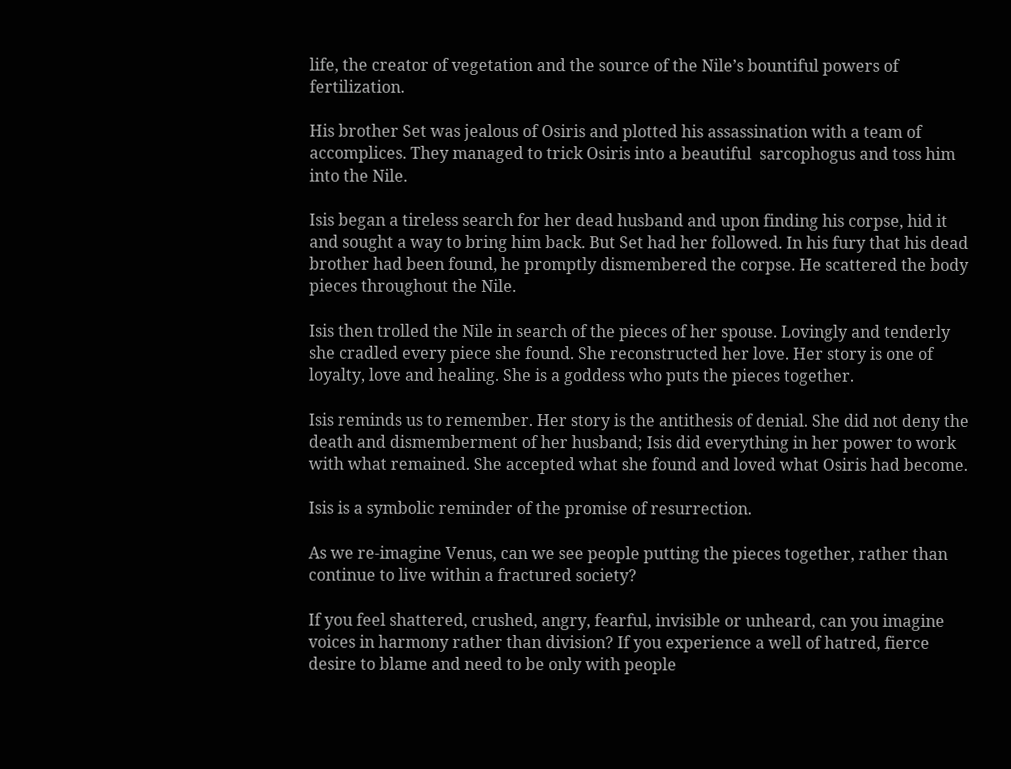life, the creator of vegetation and the source of the Nile’s bountiful powers of fertilization.

His brother Set was jealous of Osiris and plotted his assassination with a team of accomplices. They managed to trick Osiris into a beautiful  sarcophogus and toss him into the Nile.

Isis began a tireless search for her dead husband and upon finding his corpse, hid it and sought a way to bring him back. But Set had her followed. In his fury that his dead brother had been found, he promptly dismembered the corpse. He scattered the body pieces throughout the Nile.

Isis then trolled the Nile in search of the pieces of her spouse. Lovingly and tenderly she cradled every piece she found. She reconstructed her love. Her story is one of loyalty, love and healing. She is a goddess who puts the pieces together.

Isis reminds us to remember. Her story is the antithesis of denial. She did not deny the death and dismemberment of her husband; Isis did everything in her power to work with what remained. She accepted what she found and loved what Osiris had become.

Isis is a symbolic reminder of the promise of resurrection.

As we re-imagine Venus, can we see people putting the pieces together, rather than continue to live within a fractured society?

If you feel shattered, crushed, angry, fearful, invisible or unheard, can you imagine voices in harmony rather than division? If you experience a well of hatred, fierce desire to blame and need to be only with people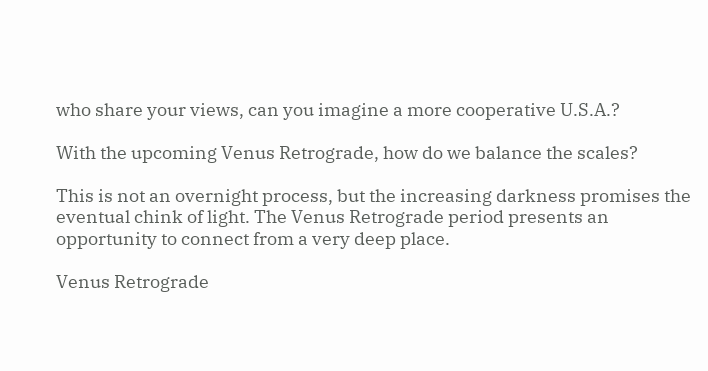who share your views, can you imagine a more cooperative U.S.A.?

With the upcoming Venus Retrograde, how do we balance the scales?

This is not an overnight process, but the increasing darkness promises the eventual chink of light. The Venus Retrograde period presents an opportunity to connect from a very deep place.

Venus Retrograde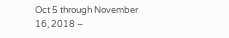Oct 5 through November 16, 2018 –